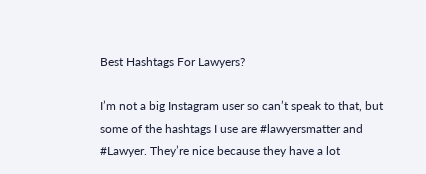Best Hashtags For Lawyers?

I’m not a big Instagram user so can’t speak to that, but some of the hashtags I use are #lawyersmatter and #Lawyer. They’re nice because they have a lot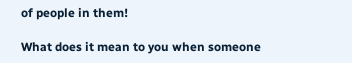of people in them!

What does it mean to you when someone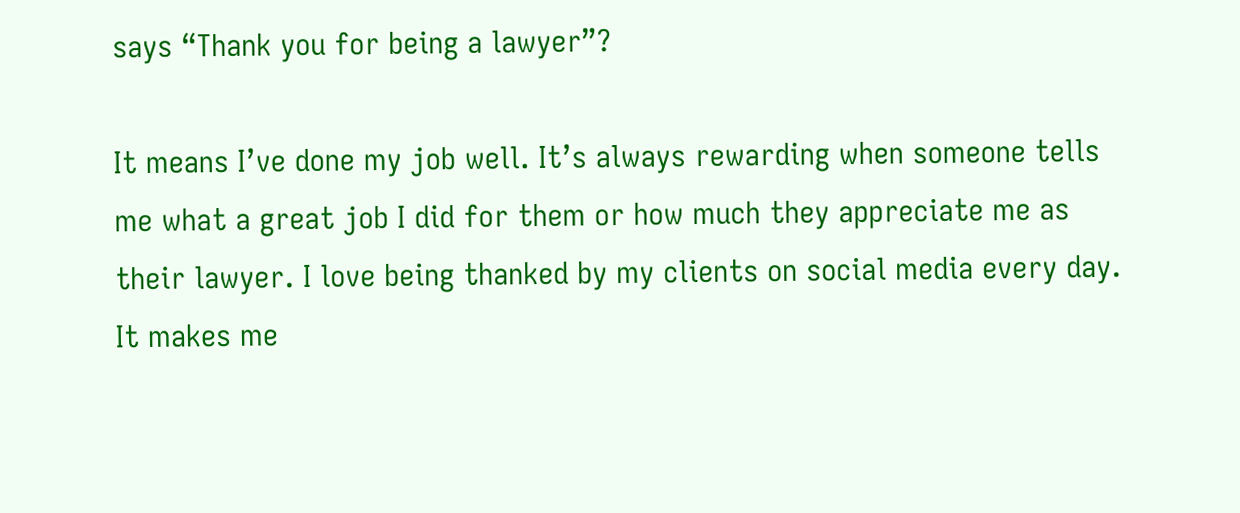says “Thank you for being a lawyer”?

It means I’ve done my job well. It’s always rewarding when someone tells me what a great job I did for them or how much they appreciate me as their lawyer. I love being thanked by my clients on social media every day. It makes me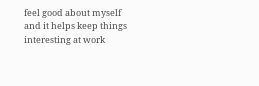feel good about myself and it helps keep things interesting at work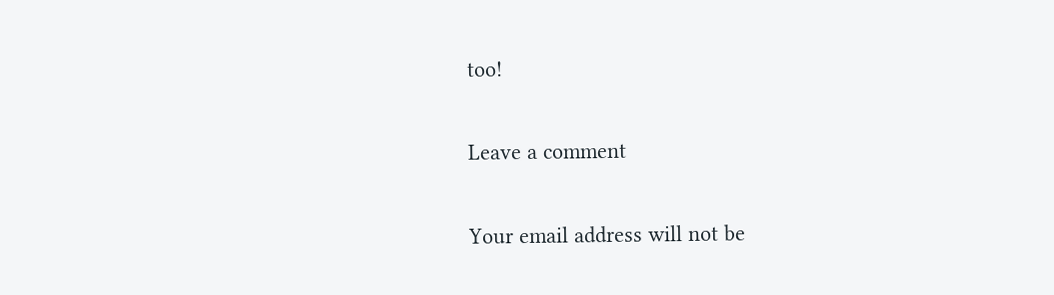too!

Leave a comment

Your email address will not be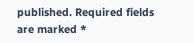published. Required fields are marked *